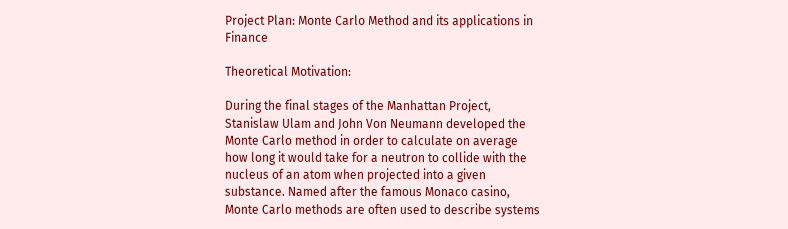Project Plan: Monte Carlo Method and its applications in Finance

Theoretical Motivation:

During the final stages of the Manhattan Project, Stanislaw Ulam and John Von Neumann developed the Monte Carlo method in order to calculate on average how long it would take for a neutron to collide with the nucleus of an atom when projected into a given substance. Named after the famous Monaco casino, Monte Carlo methods are often used to describe systems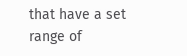that have a set range of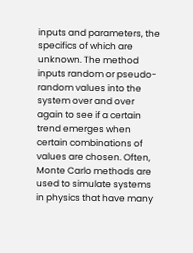inputs and parameters, the specifics of which are unknown. The method inputs random or pseudo-random values into the system over and over again to see if a certain trend emerges when certain combinations of values are chosen. Often, Monte Carlo methods are used to simulate systems in physics that have many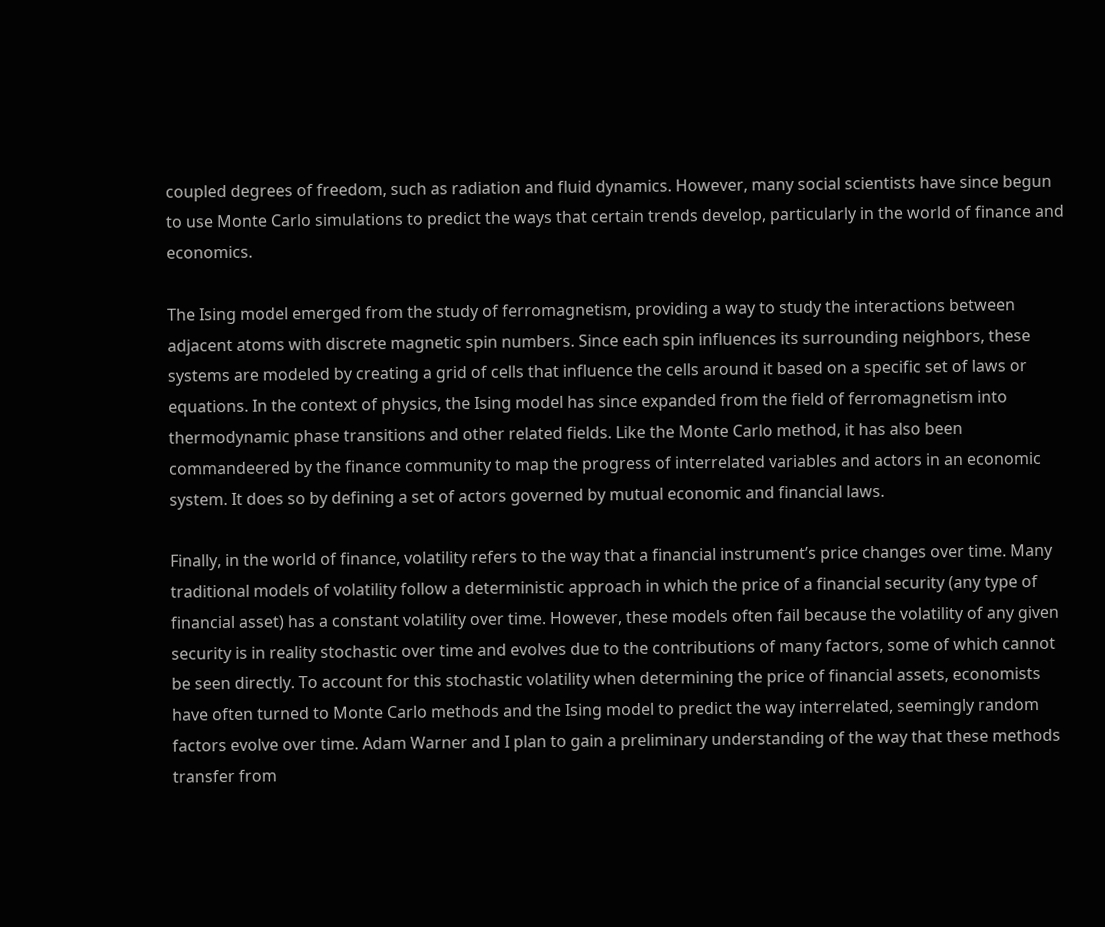coupled degrees of freedom, such as radiation and fluid dynamics. However, many social scientists have since begun to use Monte Carlo simulations to predict the ways that certain trends develop, particularly in the world of finance and economics.

The Ising model emerged from the study of ferromagnetism, providing a way to study the interactions between adjacent atoms with discrete magnetic spin numbers. Since each spin influences its surrounding neighbors, these systems are modeled by creating a grid of cells that influence the cells around it based on a specific set of laws or equations. In the context of physics, the Ising model has since expanded from the field of ferromagnetism into thermodynamic phase transitions and other related fields. Like the Monte Carlo method, it has also been commandeered by the finance community to map the progress of interrelated variables and actors in an economic system. It does so by defining a set of actors governed by mutual economic and financial laws.

Finally, in the world of finance, volatility refers to the way that a financial instrument’s price changes over time. Many traditional models of volatility follow a deterministic approach in which the price of a financial security (any type of financial asset) has a constant volatility over time. However, these models often fail because the volatility of any given security is in reality stochastic over time and evolves due to the contributions of many factors, some of which cannot be seen directly. To account for this stochastic volatility when determining the price of financial assets, economists have often turned to Monte Carlo methods and the Ising model to predict the way interrelated, seemingly random factors evolve over time. Adam Warner and I plan to gain a preliminary understanding of the way that these methods transfer from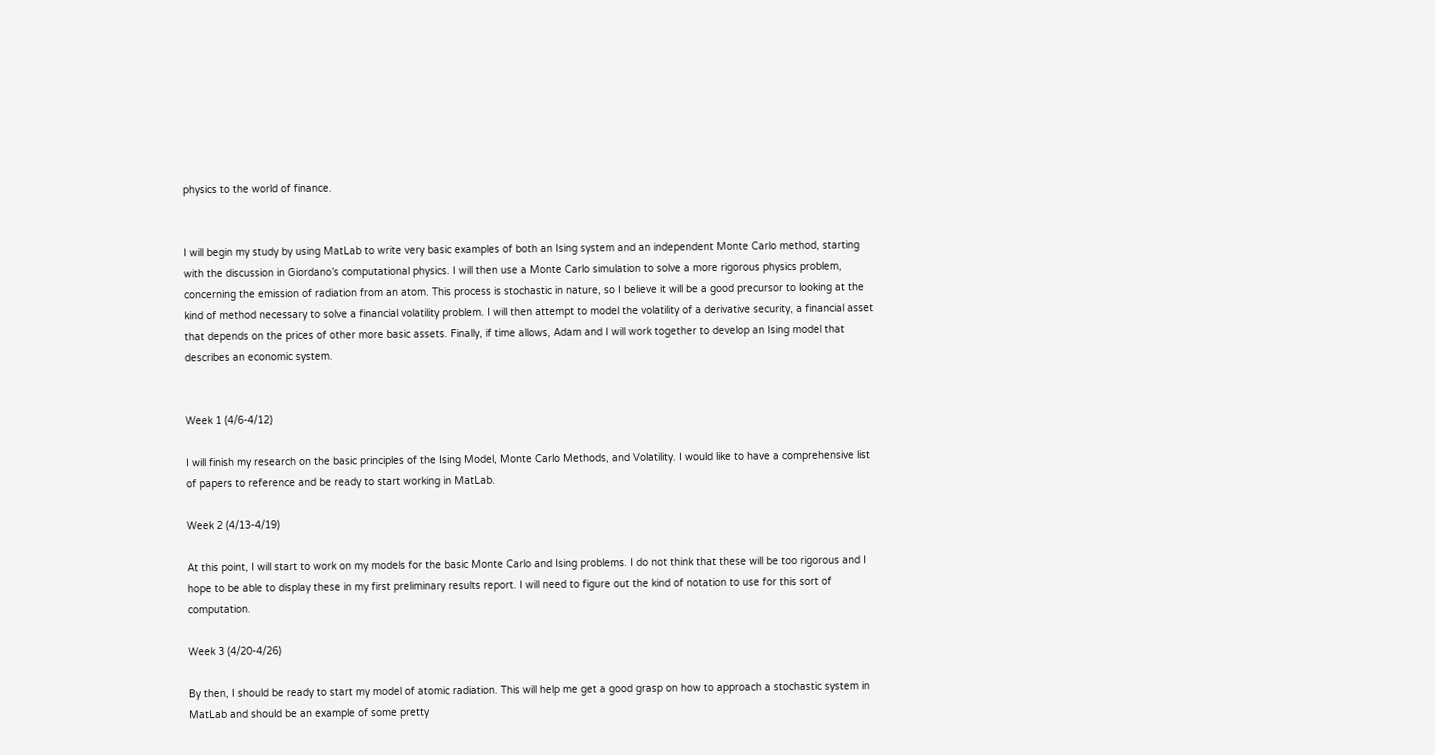physics to the world of finance.


I will begin my study by using MatLab to write very basic examples of both an Ising system and an independent Monte Carlo method, starting with the discussion in Giordano’s computational physics. I will then use a Monte Carlo simulation to solve a more rigorous physics problem, concerning the emission of radiation from an atom. This process is stochastic in nature, so I believe it will be a good precursor to looking at the kind of method necessary to solve a financial volatility problem. I will then attempt to model the volatility of a derivative security, a financial asset that depends on the prices of other more basic assets. Finally, if time allows, Adam and I will work together to develop an Ising model that describes an economic system.


Week 1 (4/6-4/12)

I will finish my research on the basic principles of the Ising Model, Monte Carlo Methods, and Volatility. I would like to have a comprehensive list of papers to reference and be ready to start working in MatLab.

Week 2 (4/13-4/19)

At this point, I will start to work on my models for the basic Monte Carlo and Ising problems. I do not think that these will be too rigorous and I hope to be able to display these in my first preliminary results report. I will need to figure out the kind of notation to use for this sort of computation.

Week 3 (4/20-4/26)

By then, I should be ready to start my model of atomic radiation. This will help me get a good grasp on how to approach a stochastic system in MatLab and should be an example of some pretty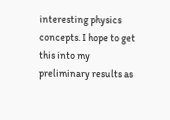interesting physics concepts. I hope to get this into my preliminary results as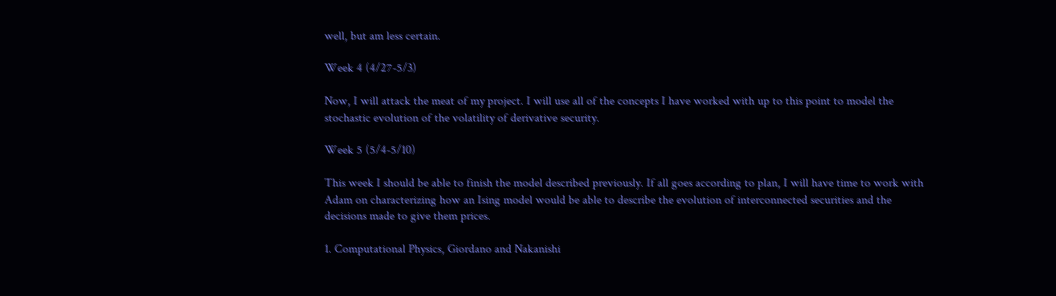well, but am less certain.

Week 4 (4/27-5/3)

Now, I will attack the meat of my project. I will use all of the concepts I have worked with up to this point to model the stochastic evolution of the volatility of derivative security.

Week 5 (5/4-5/10)

This week I should be able to finish the model described previously. If all goes according to plan, I will have time to work with Adam on characterizing how an Ising model would be able to describe the evolution of interconnected securities and the decisions made to give them prices.

1. Computational Physics, Giordano and Nakanishi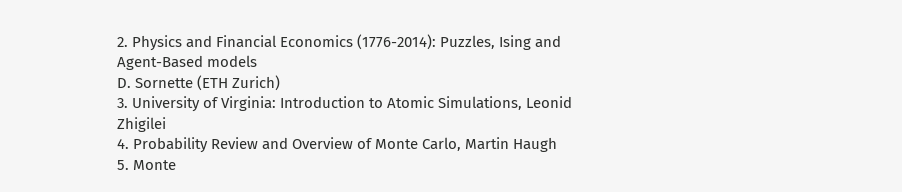2. Physics and Financial Economics (1776-2014): Puzzles, Ising and Agent-Based models
D. Sornette (ETH Zurich)
3. University of Virginia: Introduction to Atomic Simulations, Leonid Zhigilei
4. Probability Review and Overview of Monte Carlo, Martin Haugh
5. Monte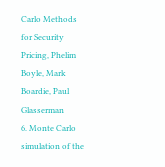Carlo Methods for Security Pricing, Phelim Boyle, Mark Boardie, Paul Glasserman
6. Monte Carlo simulation of the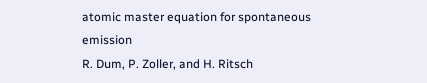atomic master equation for spontaneous emission
R. Dum, P. Zoller, and H. Ritsch